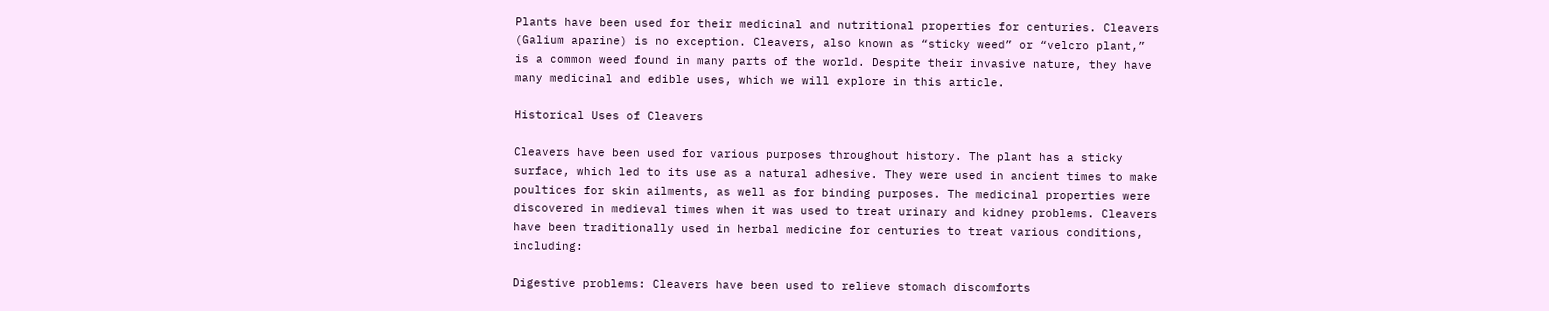Plants have been used for their medicinal and nutritional properties for centuries. Cleavers (Galium aparine) is no exception. Cleavers, also known as “sticky weed” or “velcro plant,” is a common weed found in many parts of the world. Despite their invasive nature, they have many medicinal and edible uses, which we will explore in this article.

Historical Uses of Cleavers

Cleavers have been used for various purposes throughout history. The plant has a sticky surface, which led to its use as a natural adhesive. They were used in ancient times to make poultices for skin ailments, as well as for binding purposes. The medicinal properties were discovered in medieval times when it was used to treat urinary and kidney problems. Cleavers have been traditionally used in herbal medicine for centuries to treat various conditions, including:

Digestive problems: Cleavers have been used to relieve stomach discomforts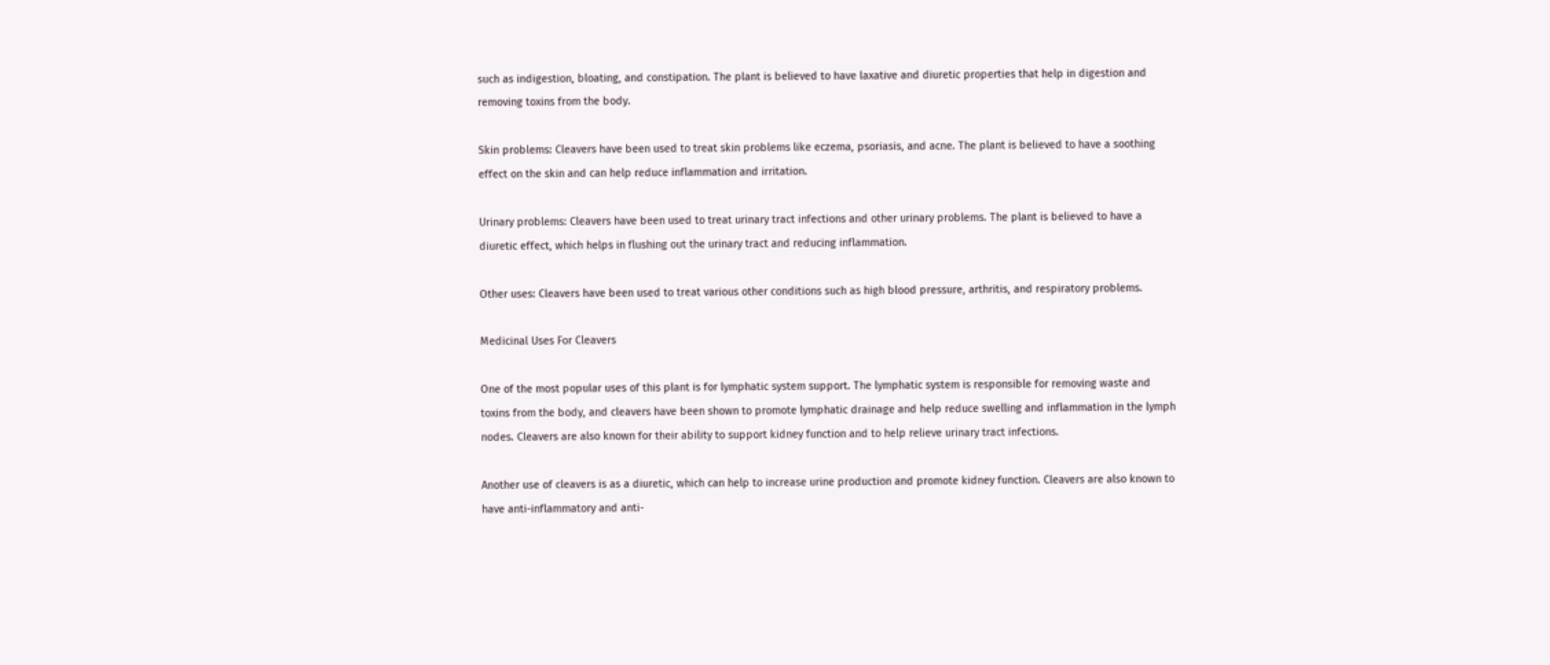such as indigestion, bloating, and constipation. The plant is believed to have laxative and diuretic properties that help in digestion and removing toxins from the body.

Skin problems: Cleavers have been used to treat skin problems like eczema, psoriasis, and acne. The plant is believed to have a soothing effect on the skin and can help reduce inflammation and irritation.

Urinary problems: Cleavers have been used to treat urinary tract infections and other urinary problems. The plant is believed to have a diuretic effect, which helps in flushing out the urinary tract and reducing inflammation.

Other uses: Cleavers have been used to treat various other conditions such as high blood pressure, arthritis, and respiratory problems.

Medicinal Uses For Cleavers

One of the most popular uses of this plant is for lymphatic system support. The lymphatic system is responsible for removing waste and toxins from the body, and cleavers have been shown to promote lymphatic drainage and help reduce swelling and inflammation in the lymph nodes. Cleavers are also known for their ability to support kidney function and to help relieve urinary tract infections.

Another use of cleavers is as a diuretic, which can help to increase urine production and promote kidney function. Cleavers are also known to have anti-inflammatory and anti-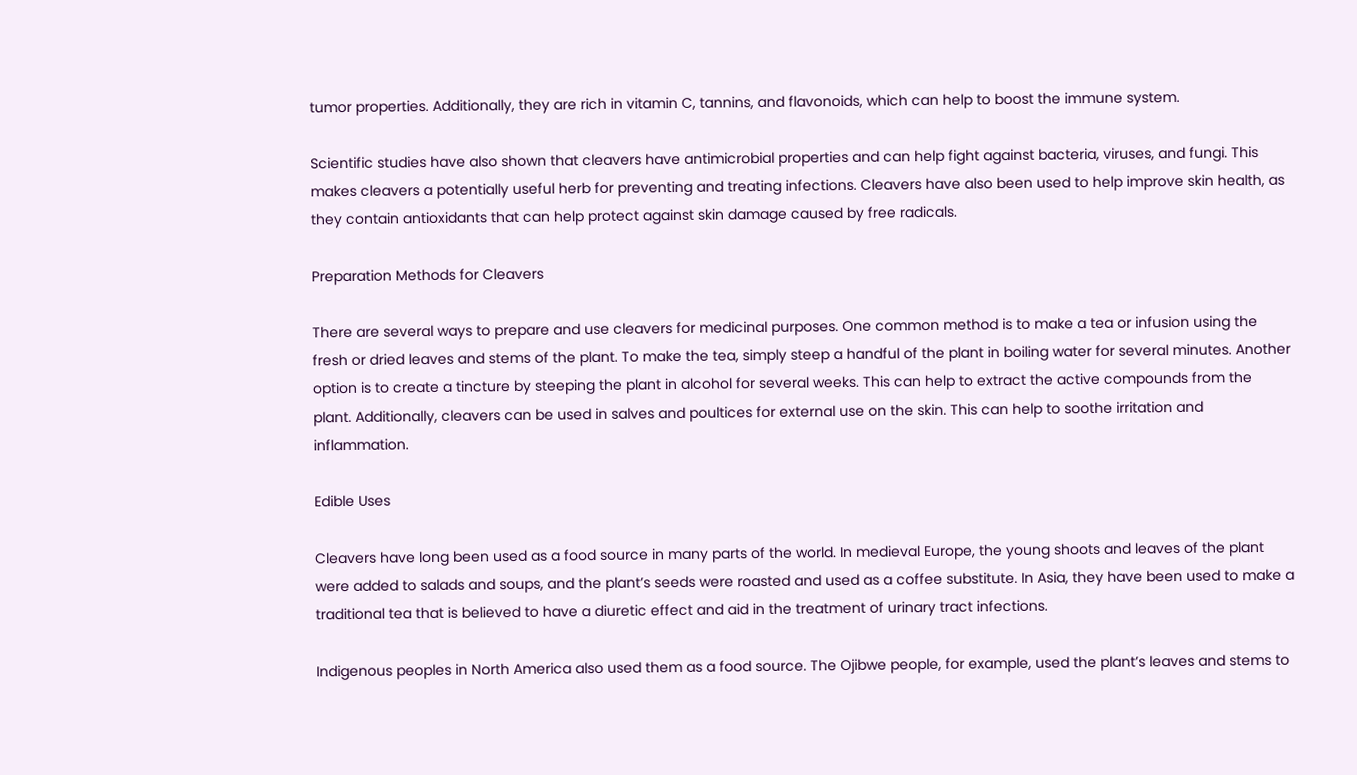tumor properties. Additionally, they are rich in vitamin C, tannins, and flavonoids, which can help to boost the immune system.

Scientific studies have also shown that cleavers have antimicrobial properties and can help fight against bacteria, viruses, and fungi. This makes cleavers a potentially useful herb for preventing and treating infections. Cleavers have also been used to help improve skin health, as they contain antioxidants that can help protect against skin damage caused by free radicals.

Preparation Methods for Cleavers

There are several ways to prepare and use cleavers for medicinal purposes. One common method is to make a tea or infusion using the fresh or dried leaves and stems of the plant. To make the tea, simply steep a handful of the plant in boiling water for several minutes. Another option is to create a tincture by steeping the plant in alcohol for several weeks. This can help to extract the active compounds from the plant. Additionally, cleavers can be used in salves and poultices for external use on the skin. This can help to soothe irritation and inflammation.

Edible Uses

Cleavers have long been used as a food source in many parts of the world. In medieval Europe, the young shoots and leaves of the plant were added to salads and soups, and the plant’s seeds were roasted and used as a coffee substitute. In Asia, they have been used to make a traditional tea that is believed to have a diuretic effect and aid in the treatment of urinary tract infections.

Indigenous peoples in North America also used them as a food source. The Ojibwe people, for example, used the plant’s leaves and stems to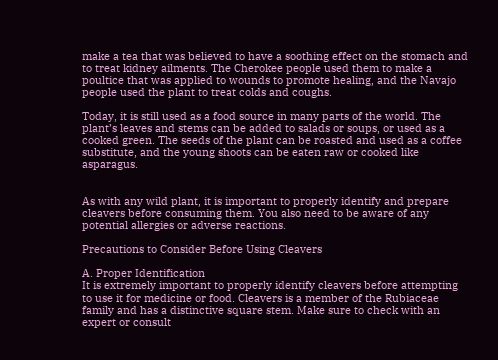make a tea that was believed to have a soothing effect on the stomach and to treat kidney ailments. The Cherokee people used them to make a poultice that was applied to wounds to promote healing, and the Navajo people used the plant to treat colds and coughs.

Today, it is still used as a food source in many parts of the world. The plant’s leaves and stems can be added to salads or soups, or used as a cooked green. The seeds of the plant can be roasted and used as a coffee substitute, and the young shoots can be eaten raw or cooked like asparagus.


As with any wild plant, it is important to properly identify and prepare cleavers before consuming them. You also need to be aware of any potential allergies or adverse reactions.

Precautions to Consider Before Using Cleavers

A. Proper Identification
It is extremely important to properly identify cleavers before attempting to use it for medicine or food. Cleavers is a member of the Rubiaceae family and has a distinctive square stem. Make sure to check with an expert or consult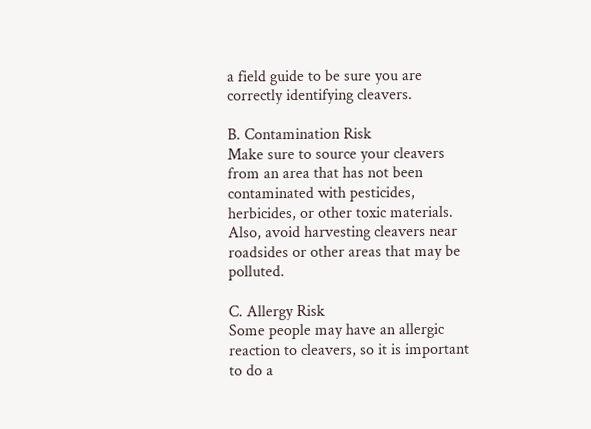a field guide to be sure you are correctly identifying cleavers.

B. Contamination Risk
Make sure to source your cleavers from an area that has not been contaminated with pesticides, herbicides, or other toxic materials. Also, avoid harvesting cleavers near roadsides or other areas that may be polluted.

C. Allergy Risk
Some people may have an allergic reaction to cleavers, so it is important to do a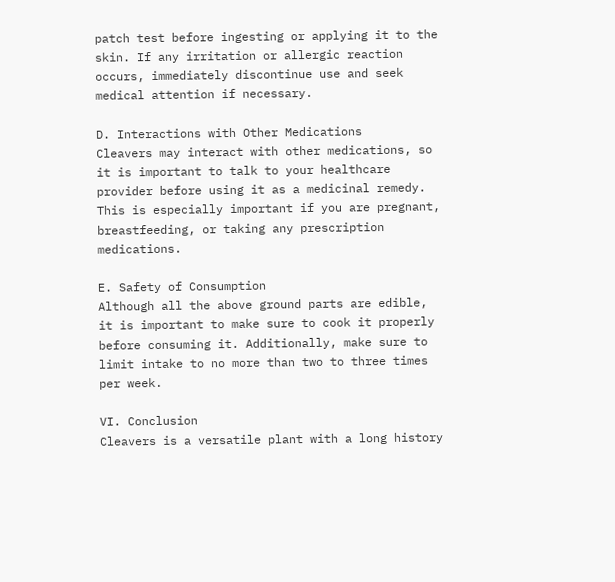patch test before ingesting or applying it to the skin. If any irritation or allergic reaction occurs, immediately discontinue use and seek medical attention if necessary.

D. Interactions with Other Medications
Cleavers may interact with other medications, so it is important to talk to your healthcare provider before using it as a medicinal remedy. This is especially important if you are pregnant, breastfeeding, or taking any prescription medications.

E. Safety of Consumption
Although all the above ground parts are edible, it is important to make sure to cook it properly before consuming it. Additionally, make sure to limit intake to no more than two to three times per week.

VI. Conclusion
Cleavers is a versatile plant with a long history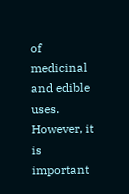of medicinal and edible uses. However, it is important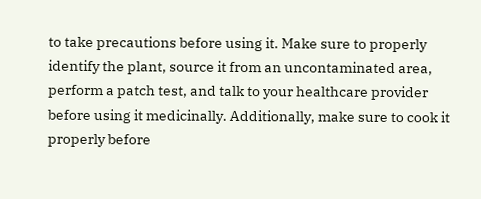to take precautions before using it. Make sure to properly identify the plant, source it from an uncontaminated area, perform a patch test, and talk to your healthcare provider before using it medicinally. Additionally, make sure to cook it properly before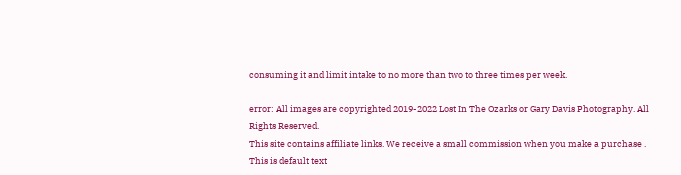consuming it and limit intake to no more than two to three times per week.

error: All images are copyrighted 2019-2022 Lost In The Ozarks or Gary Davis Photography. All Rights Reserved.
This site contains affiliate links. We receive a small commission when you make a purchase .
This is default text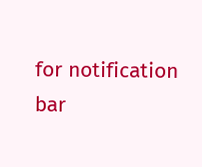for notification bar